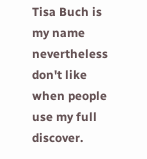Tisa Buch is my name nevertheless don't like when people use my full discover.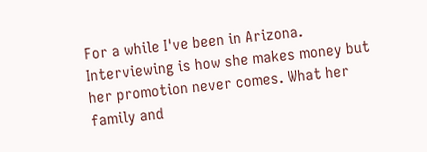For a while I've been in Arizona. Interviewing is how she makes money but her promotion never comes. What her family and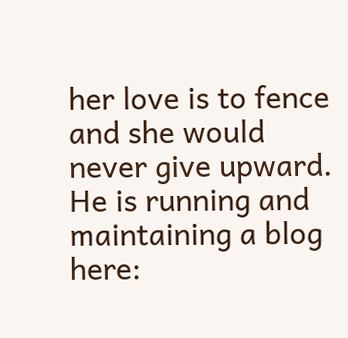her love is to fence and she would never give upward. He is running and maintaining a blog here: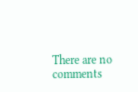There are no comments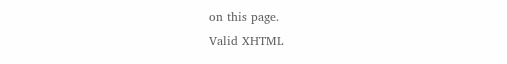on this page.
Valid XHTML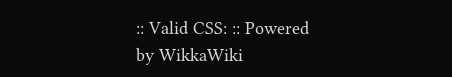:: Valid CSS: :: Powered by WikkaWiki